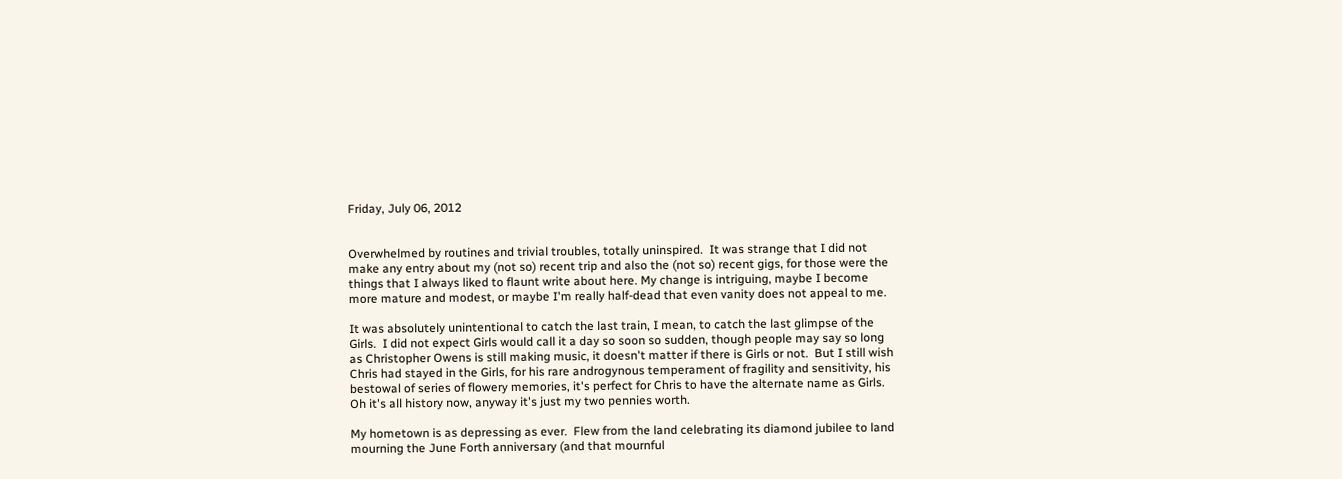Friday, July 06, 2012


Overwhelmed by routines and trivial troubles, totally uninspired.  It was strange that I did not make any entry about my (not so) recent trip and also the (not so) recent gigs, for those were the things that I always liked to flaunt write about here. My change is intriguing, maybe I become more mature and modest, or maybe I'm really half-dead that even vanity does not appeal to me.

It was absolutely unintentional to catch the last train, I mean, to catch the last glimpse of the Girls.  I did not expect Girls would call it a day so soon so sudden, though people may say so long as Christopher Owens is still making music, it doesn't matter if there is Girls or not.  But I still wish Chris had stayed in the Girls, for his rare androgynous temperament of fragility and sensitivity, his bestowal of series of flowery memories, it's perfect for Chris to have the alternate name as Girls.  Oh it's all history now, anyway it's just my two pennies worth.

My hometown is as depressing as ever.  Flew from the land celebrating its diamond jubilee to land mourning the June Forth anniversary (and that mournful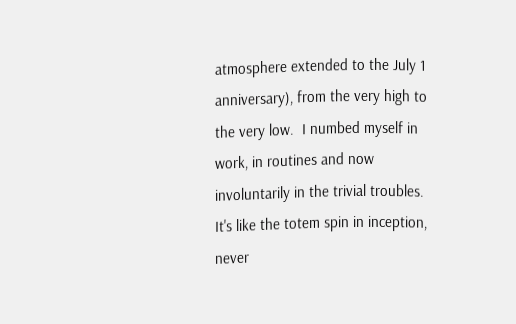atmosphere extended to the July 1 anniversary), from the very high to the very low.  I numbed myself in work, in routines and now involuntarily in the trivial troubles.  It's like the totem spin in inception, never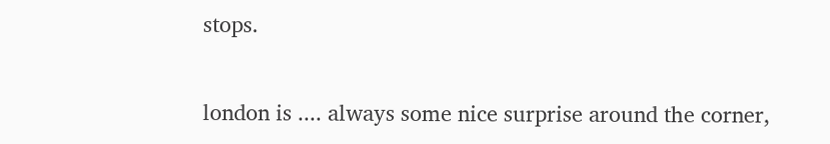stops.

london is .... always some nice surprise around the corner,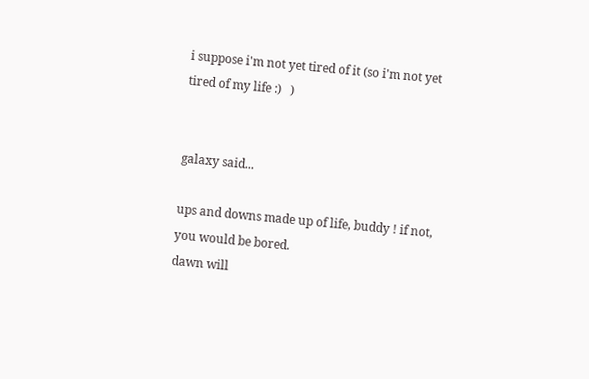i suppose i'm not yet tired of it (so i'm not yet tired of my life :)   )


galaxy said...

ups and downs made up of life, buddy ! if not, you would be bored.
dawn will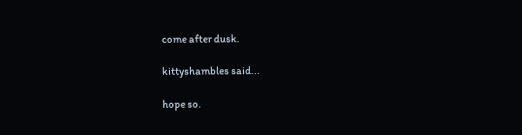come after dusk.

kittyshambles said...

hope so.